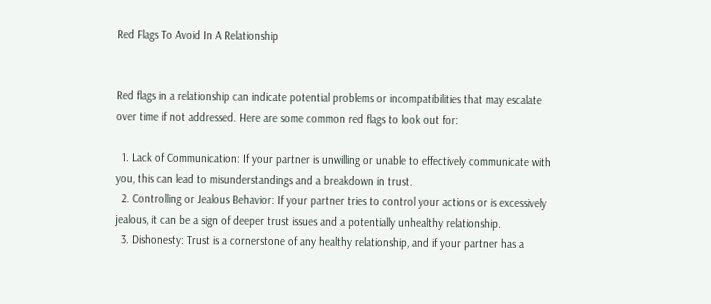Red Flags To Avoid In A Relationship


Red flags in a relationship can indicate potential problems or incompatibilities that may escalate over time if not addressed. Here are some common red flags to look out for:

  1. Lack of Communication: If your partner is unwilling or unable to effectively communicate with you, this can lead to misunderstandings and a breakdown in trust.
  2. Controlling or Jealous Behavior: If your partner tries to control your actions or is excessively jealous, it can be a sign of deeper trust issues and a potentially unhealthy relationship.
  3. Dishonesty: Trust is a cornerstone of any healthy relationship, and if your partner has a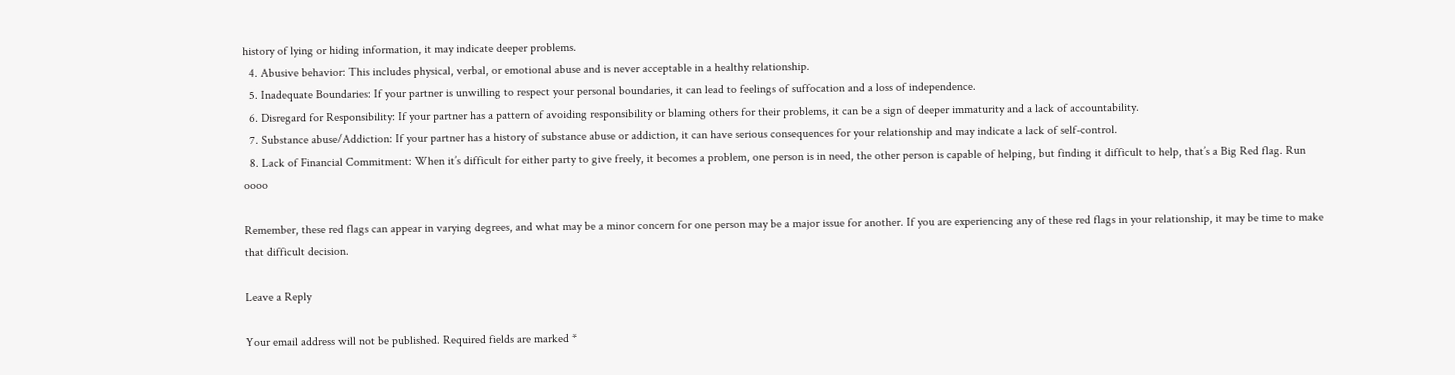history of lying or hiding information, it may indicate deeper problems.
  4. Abusive behavior: This includes physical, verbal, or emotional abuse and is never acceptable in a healthy relationship.
  5. Inadequate Boundaries: If your partner is unwilling to respect your personal boundaries, it can lead to feelings of suffocation and a loss of independence.
  6. Disregard for Responsibility: If your partner has a pattern of avoiding responsibility or blaming others for their problems, it can be a sign of deeper immaturity and a lack of accountability.
  7. Substance abuse/Addiction: If your partner has a history of substance abuse or addiction, it can have serious consequences for your relationship and may indicate a lack of self-control.
  8. Lack of Financial Commitment: When it’s difficult for either party to give freely, it becomes a problem, one person is in need, the other person is capable of helping, but finding it difficult to help, that’s a Big Red flag. Run oooo

Remember, these red flags can appear in varying degrees, and what may be a minor concern for one person may be a major issue for another. If you are experiencing any of these red flags in your relationship, it may be time to make that difficult decision.

Leave a Reply

Your email address will not be published. Required fields are marked *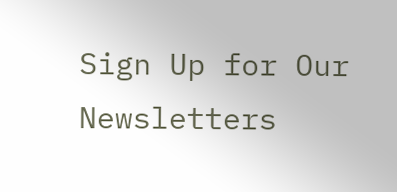Sign Up for Our Newsletters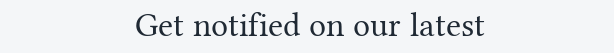Get notified on our latest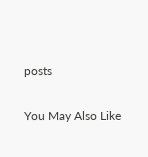posts

You May Also Like